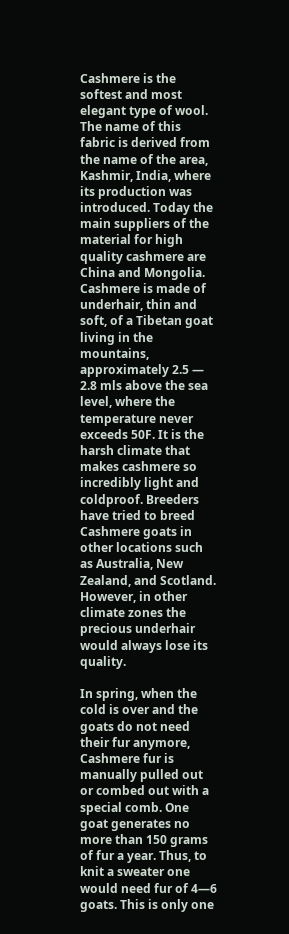Cashmere is the softest and most elegant type of wool. The name of this fabric is derived from the name of the area, Kashmir, India, where its production was introduced. Today the main suppliers of the material for high quality cashmere are China and Mongolia. Cashmere is made of underhair, thin and soft, of a Tibetan goat living in the mountains, approximately 2.5 — 2.8 mls above the sea level, where the temperature never exceeds 50F. It is the harsh climate that makes cashmere so incredibly light and coldproof. Breeders have tried to breed Cashmere goats in other locations such as Australia, New Zealand, and Scotland. However, in other climate zones the precious underhair would always lose its quality.

In spring, when the cold is over and the goats do not need their fur anymore, Cashmere fur is manually pulled out or combed out with a special comb. One goat generates no more than 150 grams of fur a year. Thus, to knit a sweater one would need fur of 4—6 goats. This is only one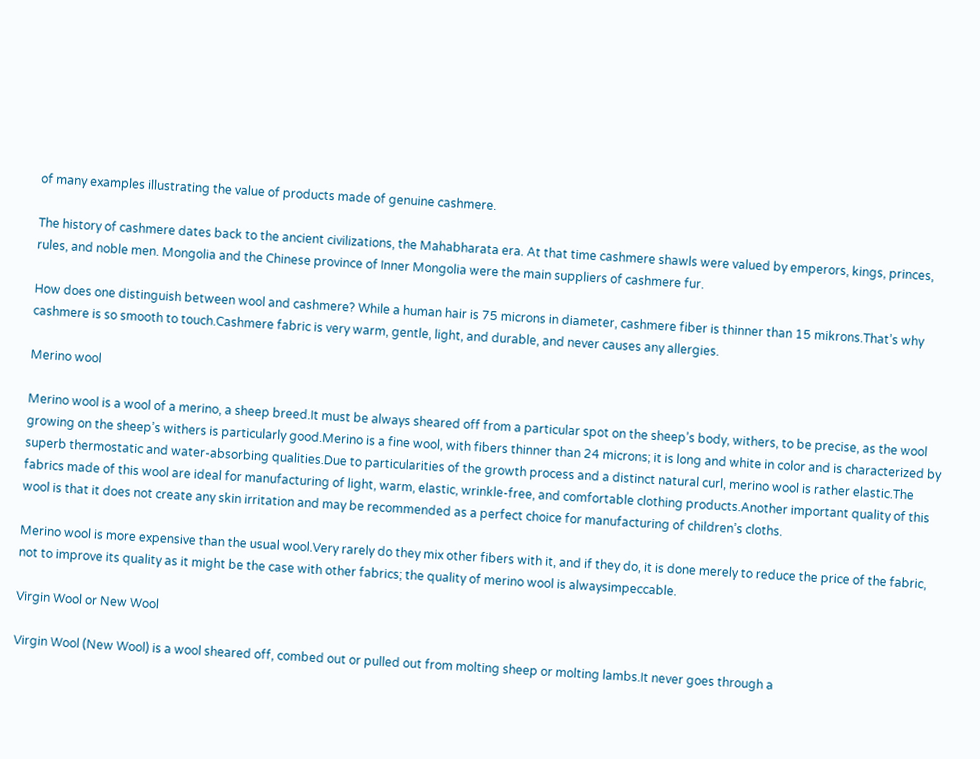of many examples illustrating the value of products made of genuine cashmere.

The history of cashmere dates back to the ancient civilizations, the Mahabharata era. At that time cashmere shawls were valued by emperors, kings, princes, rules, and noble men. Mongolia and the Chinese province of Inner Mongolia were the main suppliers of cashmere fur.

How does one distinguish between wool and cashmere? While a human hair is 75 microns in diameter, cashmere fiber is thinner than 15 mikrons.That’s why cashmere is so smooth to touch.Cashmere fabric is very warm, gentle, light, and durable, and never causes any allergies.

Merino wool

Merino wool is a wool of a merino, a sheep breed.It must be always sheared off from a particular spot on the sheep’s body, withers, to be precise, as the wool growing on the sheep’s withers is particularly good.Merino is a fine wool, with fibers thinner than 24 microns; it is long and white in color and is characterized by superb thermostatic and water-absorbing qualities.Due to particularities of the growth process and a distinct natural curl, merino wool is rather elastic.The fabrics made of this wool are ideal for manufacturing of light, warm, elastic, wrinkle-free, and comfortable clothing products.Another important quality of this wool is that it does not create any skin irritation and may be recommended as a perfect choice for manufacturing of children’s cloths.

Merino wool is more expensive than the usual wool.Very rarely do they mix other fibers with it, and if they do, it is done merely to reduce the price of the fabric, not to improve its quality as it might be the case with other fabrics; the quality of merino wool is alwaysimpeccable.

Virgin Wool or New Wool

Virgin Wool (New Wool) is a wool sheared off, combed out or pulled out from molting sheep or molting lambs.It never goes through a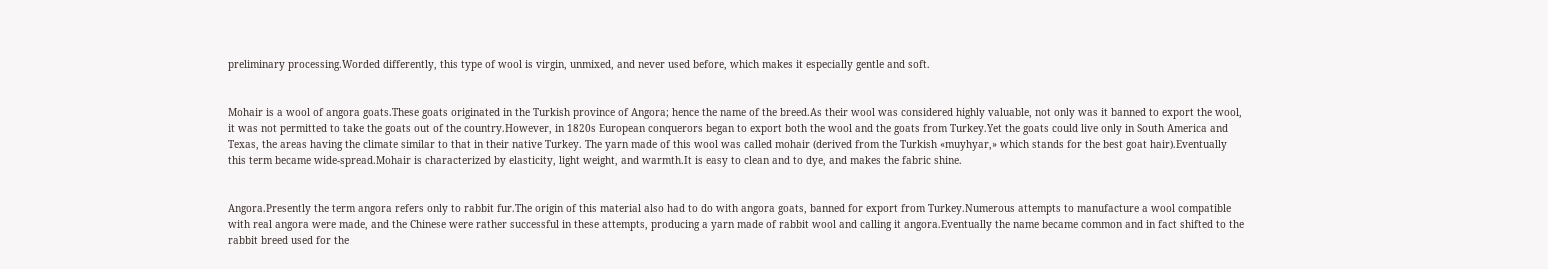preliminary processing.Worded differently, this type of wool is virgin, unmixed, and never used before, which makes it especially gentle and soft.


Mohair is a wool of angora goats.These goats originated in the Turkish province of Angora; hence the name of the breed.As their wool was considered highly valuable, not only was it banned to export the wool, it was not permitted to take the goats out of the country.However, in 1820s European conquerors began to export both the wool and the goats from Turkey.Yet the goats could live only in South America and Texas, the areas having the climate similar to that in their native Turkey. The yarn made of this wool was called mohair (derived from the Turkish «muyhyar,» which stands for the best goat hair).Eventually this term became wide-spread.Mohair is characterized by elasticity, light weight, and warmth.It is easy to clean and to dye, and makes the fabric shine.


Angora.Presently the term angora refers only to rabbit fur.The origin of this material also had to do with angora goats, banned for export from Turkey.Numerous attempts to manufacture a wool compatible with real angora were made, and the Chinese were rather successful in these attempts, producing a yarn made of rabbit wool and calling it angora.Eventually the name became common and in fact shifted to the rabbit breed used for the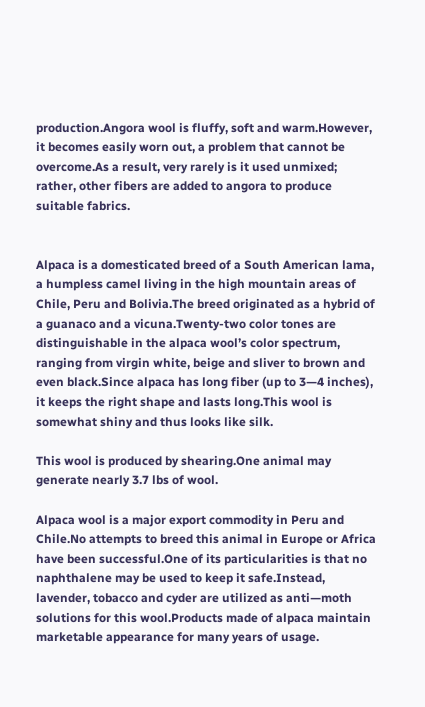production.Angora wool is fluffy, soft and warm.However, it becomes easily worn out, a problem that cannot be overcome.As a result, very rarely is it used unmixed; rather, other fibers are added to angora to produce suitable fabrics.


Alpaca is a domesticated breed of a South American lama, a humpless camel living in the high mountain areas of Chile, Peru and Bolivia.The breed originated as a hybrid of a guanaco and a vicuna.Twenty-two color tones are distinguishable in the alpaca wool’s color spectrum, ranging from virgin white, beige and sliver to brown and even black.Since alpaca has long fiber (up to 3—4 inches), it keeps the right shape and lasts long.This wool is somewhat shiny and thus looks like silk.

This wool is produced by shearing.One animal may generate nearly 3.7 lbs of wool.

Alpaca wool is a major export commodity in Peru and Chile.No attempts to breed this animal in Europe or Africa have been successful.One of its particularities is that no naphthalene may be used to keep it safe.Instead, lavender, tobacco and cyder are utilized as anti—moth solutions for this wool.Products made of alpaca maintain marketable appearance for many years of usage.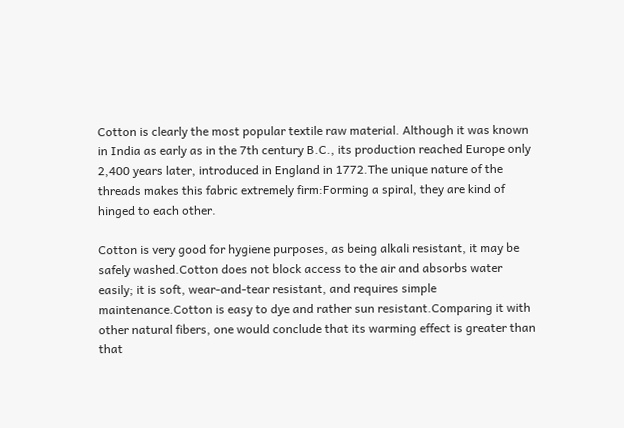Cotton is clearly the most popular textile raw material. Although it was known in India as early as in the 7th century B.C., its production reached Europe only 2,400 years later, introduced in England in 1772.The unique nature of the threads makes this fabric extremely firm:Forming a spiral, they are kind of hinged to each other.

Cotton is very good for hygiene purposes, as being alkali resistant, it may be safely washed.Cotton does not block access to the air and absorbs water easily; it is soft, wear-and-tear resistant, and requires simple maintenance.Cotton is easy to dye and rather sun resistant.Comparing it with other natural fibers, one would conclude that its warming effect is greater than that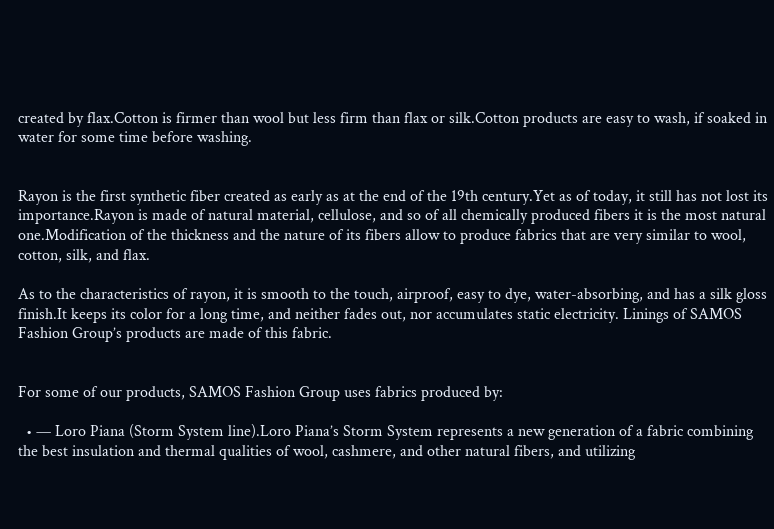created by flax.Cotton is firmer than wool but less firm than flax or silk.Cotton products are easy to wash, if soaked in water for some time before washing.


Rayon is the first synthetic fiber created as early as at the end of the 19th century.Yet as of today, it still has not lost its importance.Rayon is made of natural material, cellulose, and so of all chemically produced fibers it is the most natural one.Modification of the thickness and the nature of its fibers allow to produce fabrics that are very similar to wool, cotton, silk, and flax.

As to the characteristics of rayon, it is smooth to the touch, airproof, easy to dye, water-absorbing, and has a silk gloss finish.It keeps its color for a long time, and neither fades out, nor accumulates static electricity. Linings of SAMOS Fashion Group’s products are made of this fabric.


For some of our products, SAMOS Fashion Group uses fabrics produced by:

  • — Loro Piana (Storm System line).Loro Piana’s Storm System represents a new generation of a fabric combining the best insulation and thermal qualities of wool, cashmere, and other natural fibers, and utilizing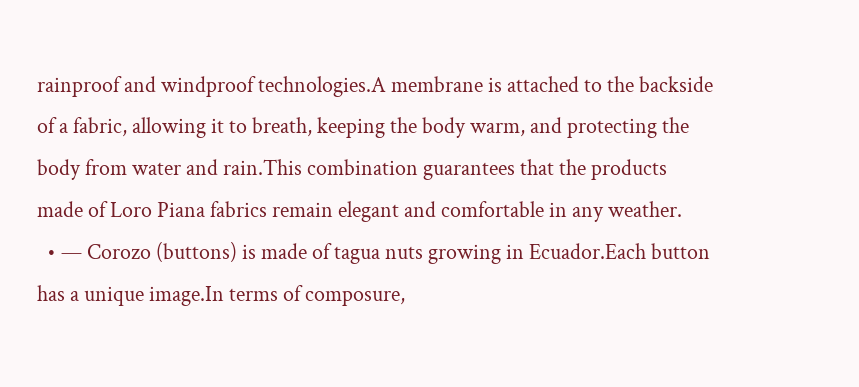rainproof and windproof technologies.A membrane is attached to the backside of a fabric, allowing it to breath, keeping the body warm, and protecting the body from water and rain.This combination guarantees that the products made of Loro Piana fabrics remain elegant and comfortable in any weather.
  • — Corozo (buttons) is made of tagua nuts growing in Ecuador.Each button has a unique image.In terms of composure,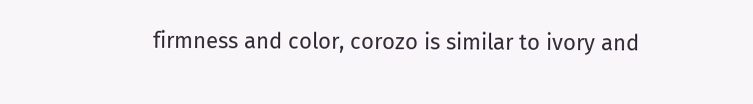firmness and color, corozo is similar to ivory and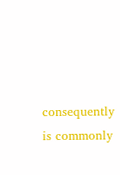consequently is commonly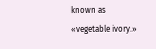known as «vegetable ivory.»